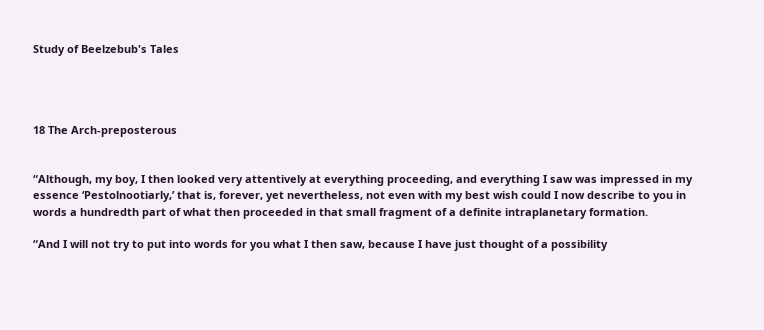Study of Beelzebub's Tales




18 The Arch-preposterous


“Although, my boy, I then looked very attentively at everything proceeding, and everything I saw was impressed in my essence ‘Pestolnootiarly,’ that is, forever, yet nevertheless, not even with my best wish could I now describe to you in words a hundredth part of what then proceeded in that small fragment of a definite intraplanetary formation.

“And I will not try to put into words for you what I then saw, because I have just thought of a possibility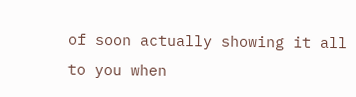of soon actually showing it all to you when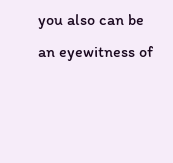you also can be an eyewitness of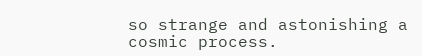so strange and astonishing a cosmic process.